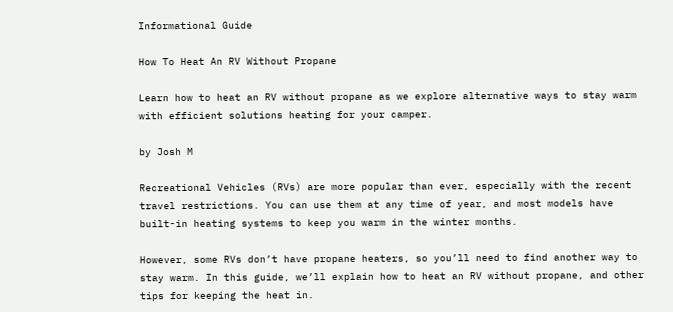Informational Guide

How To Heat An RV Without Propane

Learn how to heat an RV without propane as we explore alternative ways to stay warm with efficient solutions heating for your camper.

by Josh M

Recreational Vehicles (RVs) are more popular than ever, especially with the recent travel restrictions. You can use them at any time of year, and most models have built-in heating systems to keep you warm in the winter months.

However, some RVs don’t have propane heaters, so you’ll need to find another way to stay warm. In this guide, we’ll explain how to heat an RV without propane, and other tips for keeping the heat in.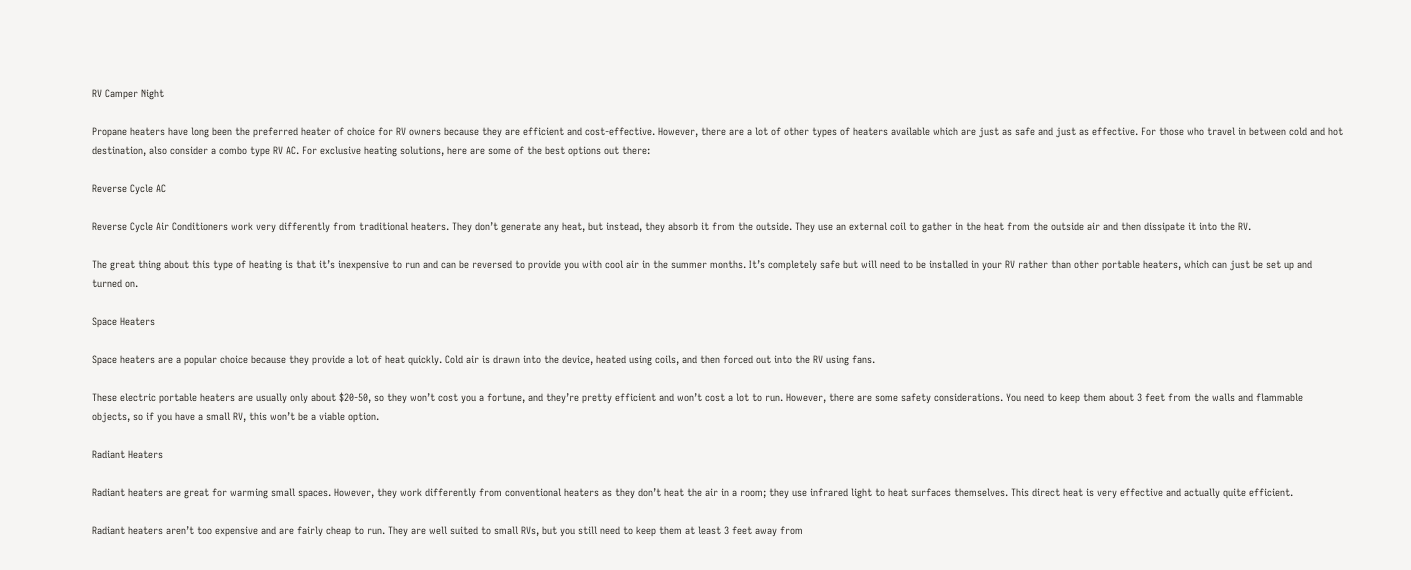RV Camper Night

Propane heaters have long been the preferred heater of choice for RV owners because they are efficient and cost-effective. However, there are a lot of other types of heaters available which are just as safe and just as effective. For those who travel in between cold and hot destination, also consider a combo type RV AC. For exclusive heating solutions, here are some of the best options out there:

Reverse Cycle AC

Reverse Cycle Air Conditioners work very differently from traditional heaters. They don’t generate any heat, but instead, they absorb it from the outside. They use an external coil to gather in the heat from the outside air and then dissipate it into the RV.

The great thing about this type of heating is that it’s inexpensive to run and can be reversed to provide you with cool air in the summer months. It’s completely safe but will need to be installed in your RV rather than other portable heaters, which can just be set up and turned on.

Space Heaters

Space heaters are a popular choice because they provide a lot of heat quickly. Cold air is drawn into the device, heated using coils, and then forced out into the RV using fans.

These electric portable heaters are usually only about $20-50, so they won’t cost you a fortune, and they’re pretty efficient and won’t cost a lot to run. However, there are some safety considerations. You need to keep them about 3 feet from the walls and flammable objects, so if you have a small RV, this won’t be a viable option.

Radiant Heaters

Radiant heaters are great for warming small spaces. However, they work differently from conventional heaters as they don’t heat the air in a room; they use infrared light to heat surfaces themselves. This direct heat is very effective and actually quite efficient.

Radiant heaters aren’t too expensive and are fairly cheap to run. They are well suited to small RVs, but you still need to keep them at least 3 feet away from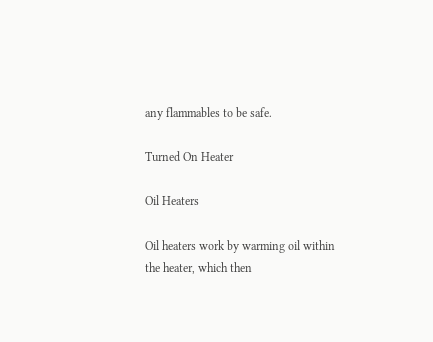any flammables to be safe.

Turned On Heater

Oil Heaters

Oil heaters work by warming oil within the heater, which then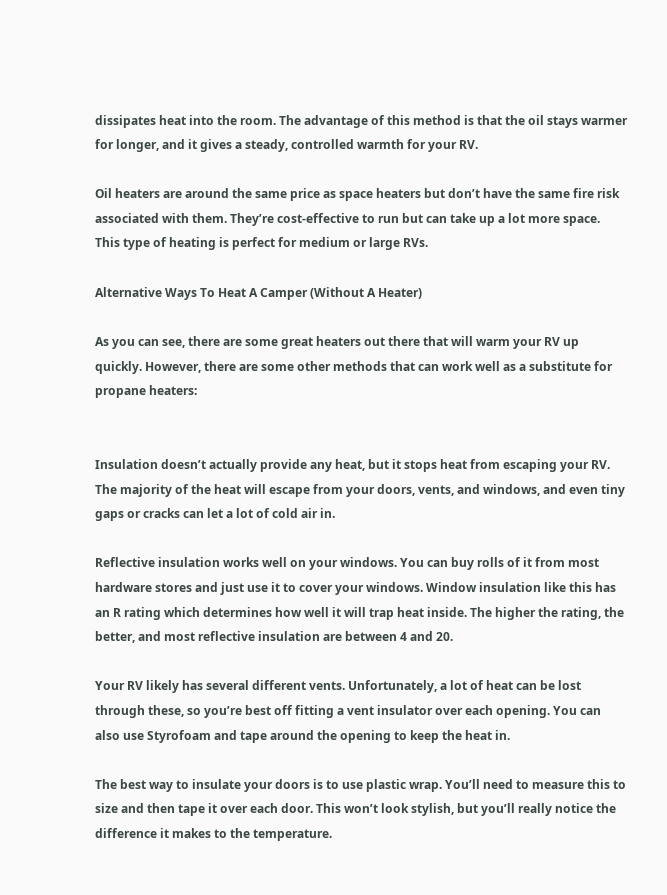dissipates heat into the room. The advantage of this method is that the oil stays warmer for longer, and it gives a steady, controlled warmth for your RV.

Oil heaters are around the same price as space heaters but don’t have the same fire risk associated with them. They’re cost-effective to run but can take up a lot more space. This type of heating is perfect for medium or large RVs.

Alternative Ways To Heat A Camper (Without A Heater)

As you can see, there are some great heaters out there that will warm your RV up quickly. However, there are some other methods that can work well as a substitute for propane heaters:


Insulation doesn’t actually provide any heat, but it stops heat from escaping your RV. The majority of the heat will escape from your doors, vents, and windows, and even tiny gaps or cracks can let a lot of cold air in.

Reflective insulation works well on your windows. You can buy rolls of it from most hardware stores and just use it to cover your windows. Window insulation like this has an R rating which determines how well it will trap heat inside. The higher the rating, the better, and most reflective insulation are between 4 and 20.

Your RV likely has several different vents. Unfortunately, a lot of heat can be lost through these, so you’re best off fitting a vent insulator over each opening. You can also use Styrofoam and tape around the opening to keep the heat in.

The best way to insulate your doors is to use plastic wrap. You’ll need to measure this to size and then tape it over each door. This won’t look stylish, but you’ll really notice the difference it makes to the temperature.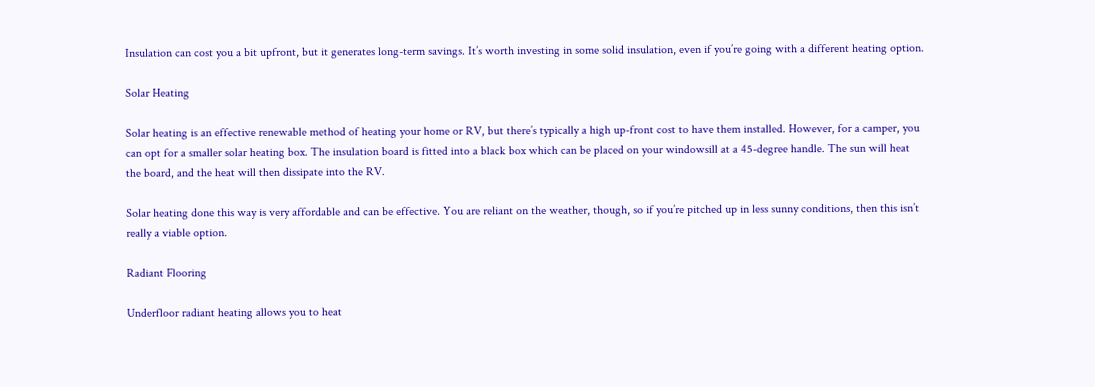Insulation can cost you a bit upfront, but it generates long-term savings. It’s worth investing in some solid insulation, even if you’re going with a different heating option.

Solar Heating

Solar heating is an effective renewable method of heating your home or RV, but there’s typically a high up-front cost to have them installed. However, for a camper, you can opt for a smaller solar heating box. The insulation board is fitted into a black box which can be placed on your windowsill at a 45-degree handle. The sun will heat the board, and the heat will then dissipate into the RV.

Solar heating done this way is very affordable and can be effective. You are reliant on the weather, though, so if you’re pitched up in less sunny conditions, then this isn’t really a viable option.

Radiant Flooring

Underfloor radiant heating allows you to heat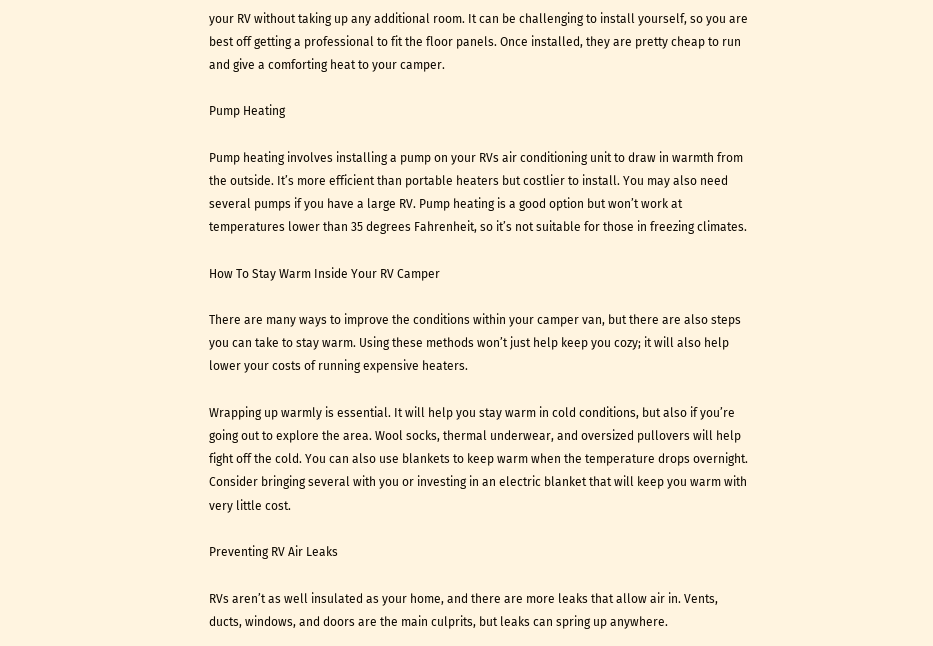your RV without taking up any additional room. It can be challenging to install yourself, so you are best off getting a professional to fit the floor panels. Once installed, they are pretty cheap to run and give a comforting heat to your camper.

Pump Heating

Pump heating involves installing a pump on your RVs air conditioning unit to draw in warmth from the outside. It’s more efficient than portable heaters but costlier to install. You may also need several pumps if you have a large RV. Pump heating is a good option but won’t work at temperatures lower than 35 degrees Fahrenheit, so it’s not suitable for those in freezing climates.

How To Stay Warm Inside Your RV Camper

There are many ways to improve the conditions within your camper van, but there are also steps you can take to stay warm. Using these methods won’t just help keep you cozy; it will also help lower your costs of running expensive heaters.

Wrapping up warmly is essential. It will help you stay warm in cold conditions, but also if you’re going out to explore the area. Wool socks, thermal underwear, and oversized pullovers will help fight off the cold. You can also use blankets to keep warm when the temperature drops overnight. Consider bringing several with you or investing in an electric blanket that will keep you warm with very little cost.

Preventing RV Air Leaks

RVs aren’t as well insulated as your home, and there are more leaks that allow air in. Vents, ducts, windows, and doors are the main culprits, but leaks can spring up anywhere.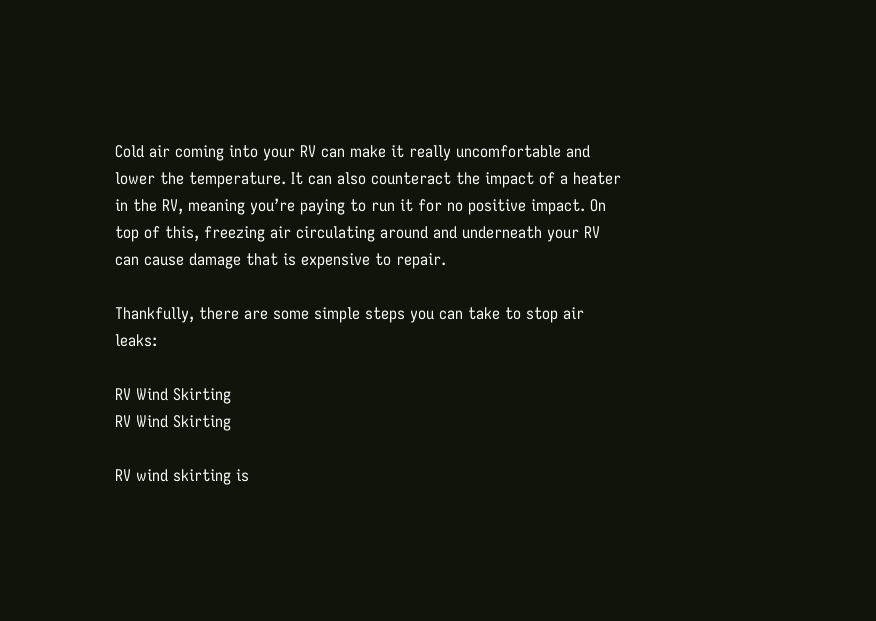Cold air coming into your RV can make it really uncomfortable and lower the temperature. It can also counteract the impact of a heater in the RV, meaning you’re paying to run it for no positive impact. On top of this, freezing air circulating around and underneath your RV can cause damage that is expensive to repair.

Thankfully, there are some simple steps you can take to stop air leaks:

RV Wind Skirting
RV Wind Skirting

RV wind skirting is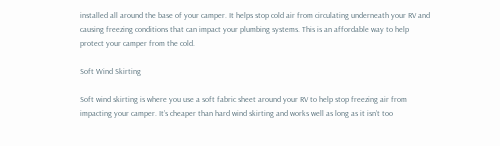installed all around the base of your camper. It helps stop cold air from circulating underneath your RV and causing freezing conditions that can impact your plumbing systems. This is an affordable way to help protect your camper from the cold.

Soft Wind Skirting

Soft wind skirting is where you use a soft fabric sheet around your RV to help stop freezing air from impacting your camper. It’s cheaper than hard wind skirting and works well as long as it isn’t too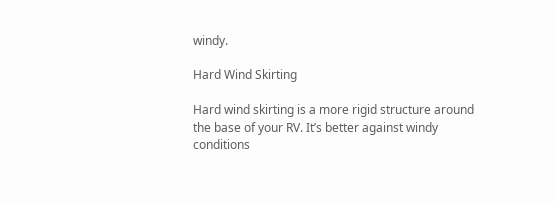windy.

Hard Wind Skirting

Hard wind skirting is a more rigid structure around the base of your RV. It’s better against windy conditions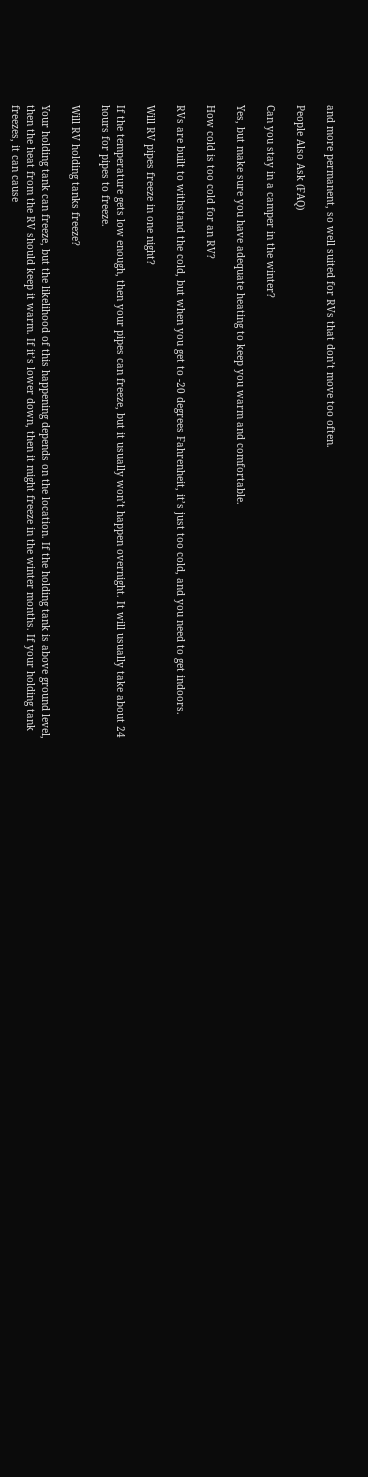and more permanent, so well suited for RVs that don’t move too often.

People Also Ask (FAQ)

Can you stay in a camper in the winter?

Yes, but make sure you have adequate heating to keep you warm and comfortable.

How cold is too cold for an RV?

RVs are built to withstand the cold, but when you get to -20 degrees Fahrenheit, it’s just too cold, and you need to get indoors.

Will RV pipes freeze in one night?

If the temperature gets low enough, then your pipes can freeze, but it usually won’t happen overnight. It will usually take about 24 hours for pipes to freeze.

Will RV holding tanks freeze?

Your holding tank can freeze, but the likelihood of this happening depends on the location. If the holding tank is above ground level, then the heat from the RV should keep it warm. If it’s lower down, then it might freeze in the winter months. If your holding tank freezes, it can cause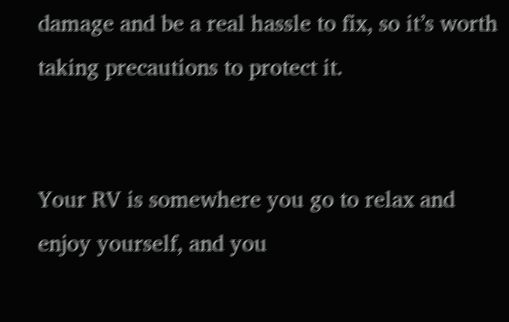damage and be a real hassle to fix, so it’s worth taking precautions to protect it.


Your RV is somewhere you go to relax and enjoy yourself, and you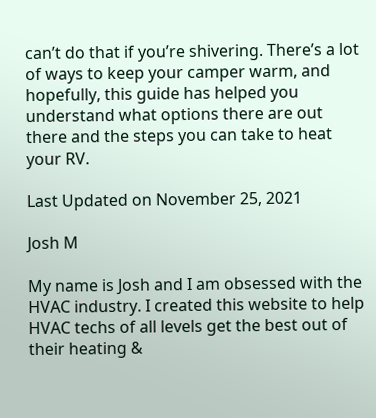can’t do that if you’re shivering. There’s a lot of ways to keep your camper warm, and hopefully, this guide has helped you understand what options there are out there and the steps you can take to heat your RV.

Last Updated on November 25, 2021

Josh M

My name is Josh and I am obsessed with the HVAC industry. I created this website to help HVAC techs of all levels get the best out of their heating &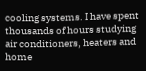cooling systems. I have spent thousands of hours studying air conditioners, heaters and home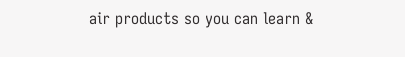air products so you can learn &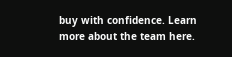buy with confidence. Learn more about the team here.